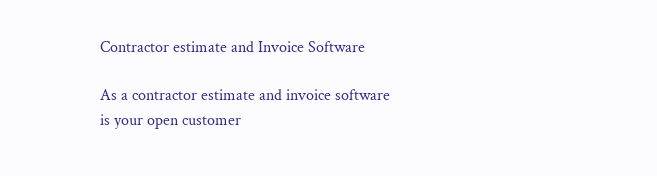Contractor estimate and Invoice Software

As a contractor estimate and invoice software is your open customer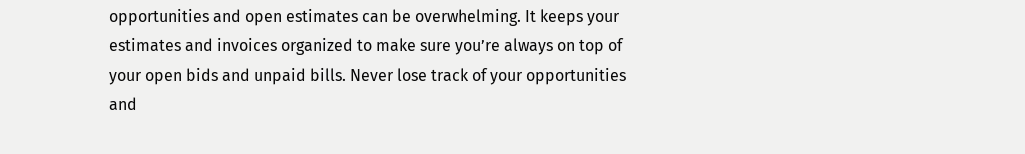opportunities and open estimates can be overwhelming. It keeps your estimates and invoices organized to make sure you’re always on top of your open bids and unpaid bills. Never lose track of your opportunities and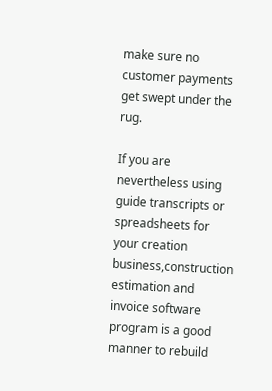make sure no customer payments get swept under the rug.

If you are nevertheless using guide transcripts or spreadsheets for your creation business,construction estimation and invoice software program is a good manner to rebuild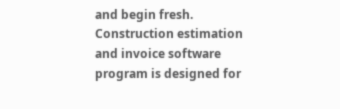and begin fresh. Construction estimation and invoice software program is designed for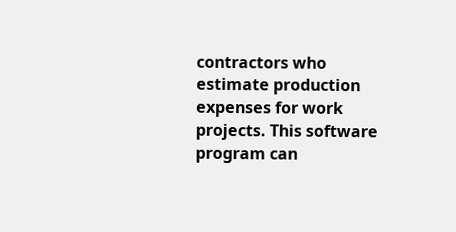contractors who estimate production expenses for work projects. This software program can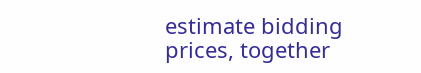estimate bidding prices, together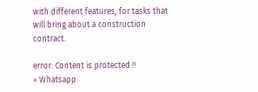with different features, for tasks that will bring about a construction contract.

error: Content is protected !!
× Whatsapp